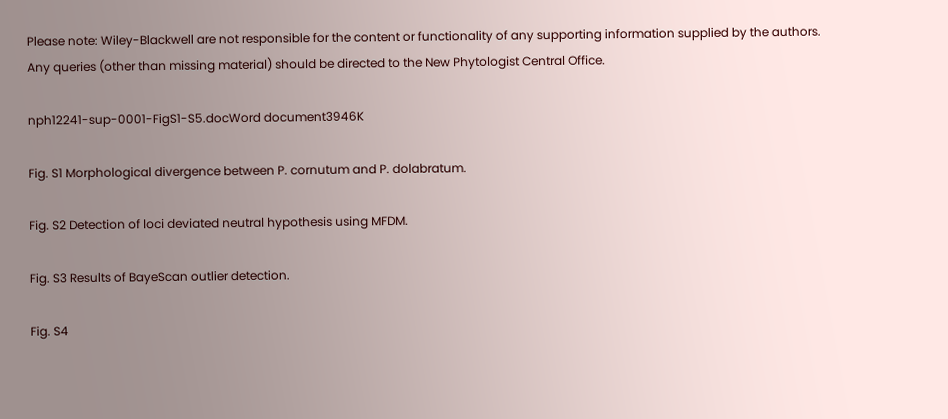Please note: Wiley-Blackwell are not responsible for the content or functionality of any supporting information supplied by the authors. Any queries (other than missing material) should be directed to the New Phytologist Central Office.

nph12241-sup-0001-FigS1-S5.docWord document3946K

Fig. S1 Morphological divergence between P. cornutum and P. dolabratum.

Fig. S2 Detection of loci deviated neutral hypothesis using MFDM.

Fig. S3 Results of BayeScan outlier detection.

Fig. S4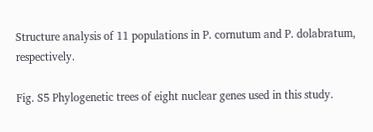Structure analysis of 11 populations in P. cornutum and P. dolabratum, respectively.

Fig. S5 Phylogenetic trees of eight nuclear genes used in this study.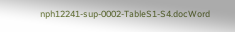nph12241-sup-0002-TableS1-S4.docWord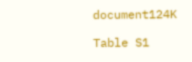document124K

Table S1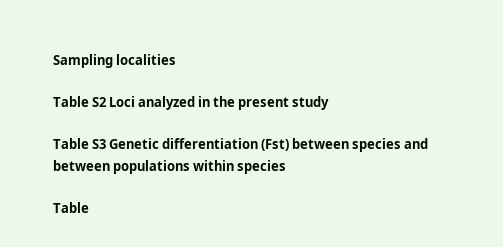Sampling localities

Table S2 Loci analyzed in the present study

Table S3 Genetic differentiation (Fst) between species and between populations within species

Table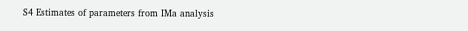S4 Estimates of parameters from IMa analysis